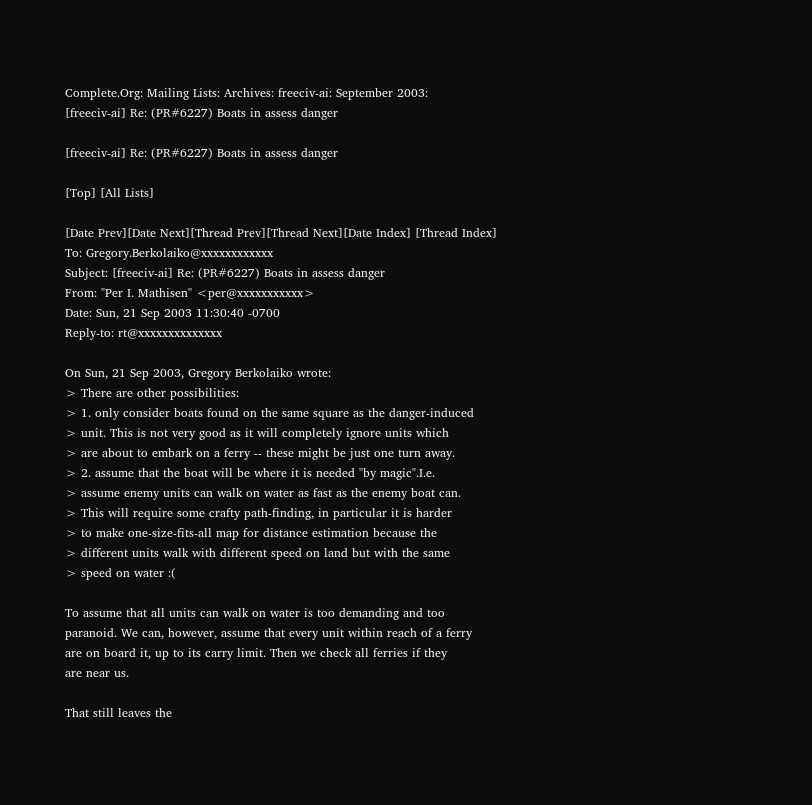Complete.Org: Mailing Lists: Archives: freeciv-ai: September 2003:
[freeciv-ai] Re: (PR#6227) Boats in assess danger

[freeciv-ai] Re: (PR#6227) Boats in assess danger

[Top] [All Lists]

[Date Prev][Date Next][Thread Prev][Thread Next][Date Index] [Thread Index]
To: Gregory.Berkolaiko@xxxxxxxxxxxx
Subject: [freeciv-ai] Re: (PR#6227) Boats in assess danger
From: "Per I. Mathisen" <per@xxxxxxxxxxx>
Date: Sun, 21 Sep 2003 11:30:40 -0700
Reply-to: rt@xxxxxxxxxxxxxx

On Sun, 21 Sep 2003, Gregory Berkolaiko wrote:
> There are other possibilities:
> 1. only consider boats found on the same square as the danger-induced
> unit. This is not very good as it will completely ignore units which
> are about to embark on a ferry -- these might be just one turn away.
> 2. assume that the boat will be where it is needed "by magic".I.e.
> assume enemy units can walk on water as fast as the enemy boat can.
> This will require some crafty path-finding, in particular it is harder
> to make one-size-fits-all map for distance estimation because the
> different units walk with different speed on land but with the same
> speed on water :(

To assume that all units can walk on water is too demanding and too
paranoid. We can, however, assume that every unit within reach of a ferry
are on board it, up to its carry limit. Then we check all ferries if they
are near us.

That still leaves the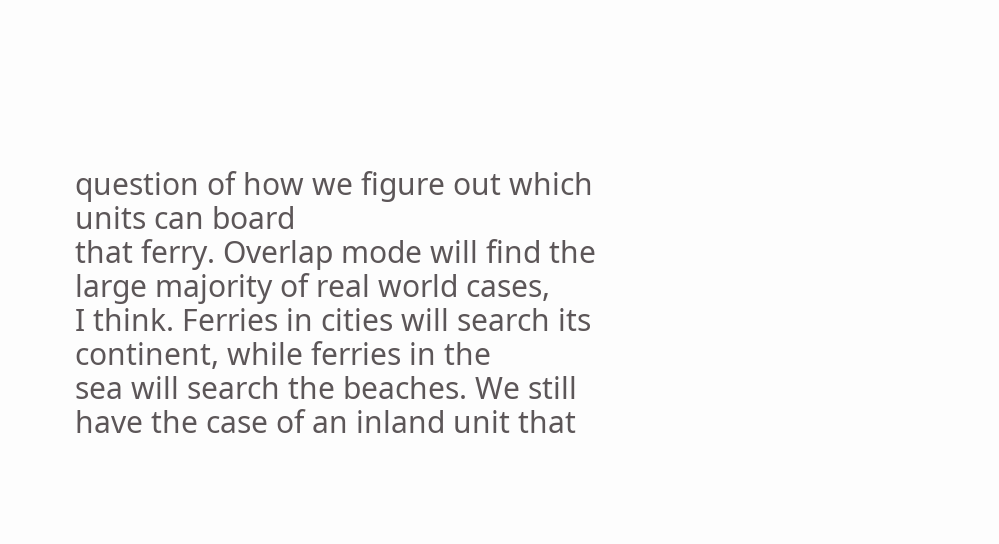question of how we figure out which units can board
that ferry. Overlap mode will find the large majority of real world cases,
I think. Ferries in cities will search its continent, while ferries in the
sea will search the beaches. We still have the case of an inland unit that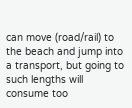can move (road/rail) to the beach and jump into a transport, but going to
such lengths will consume too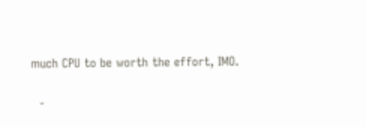much CPU to be worth the effort, IMO.

  -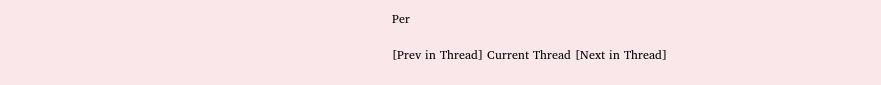Per

[Prev in Thread] Current Thread [Next in Thread]